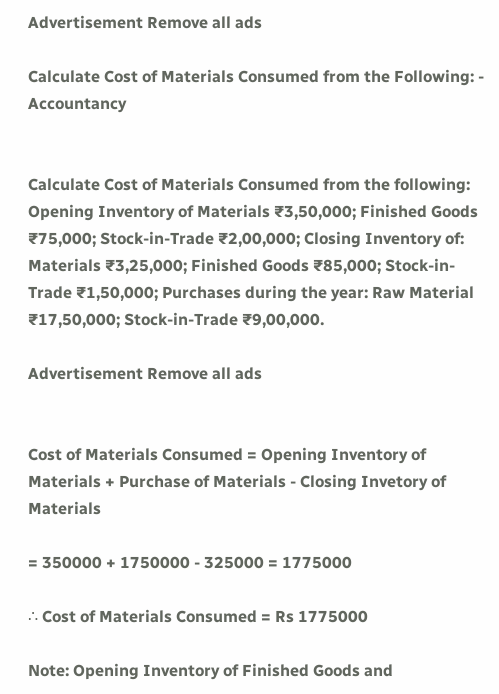Advertisement Remove all ads

Calculate Cost of Materials Consumed from the Following: - Accountancy


Calculate Cost of Materials Consumed from the following:
Opening Inventory of Materials ₹3,50,000; Finished Goods ₹75,000; Stock-in-Trade ₹2,00,000; Closing Inventory of: Materials ₹3,25,000; Finished Goods ₹85,000; Stock-in-Trade ₹1,50,000; Purchases during the year: Raw Material ₹17,50,000; Stock-in-Trade ₹9,00,000.

Advertisement Remove all ads


Cost of Materials Consumed = Opening Inventory of Materials + Purchase of Materials - Closing Invetory of Materials

= 350000 + 1750000 - 325000 = 1775000

∴ Cost of Materials Consumed = Rs 1775000

Note: Opening Inventory of Finished Goods and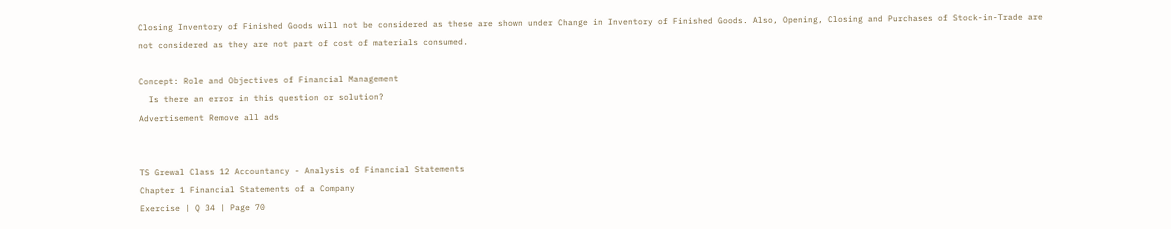Closing Inventory of Finished Goods will not be considered as these are shown under Change in Inventory of Finished Goods. Also, Opening, Closing and Purchases of Stock-in-Trade are not considered as they are not part of cost of materials consumed.

Concept: Role and Objectives of Financial Management
  Is there an error in this question or solution?
Advertisement Remove all ads


TS Grewal Class 12 Accountancy - Analysis of Financial Statements
Chapter 1 Financial Statements of a Company
Exercise | Q 34 | Page 70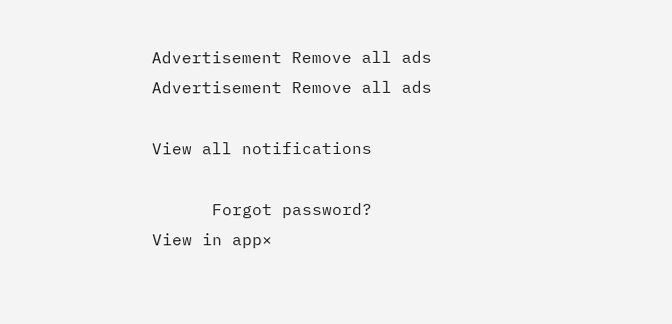Advertisement Remove all ads
Advertisement Remove all ads

View all notifications

      Forgot password?
View in app×